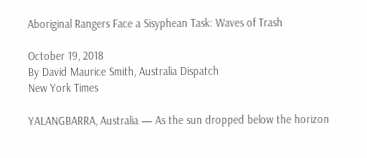Aboriginal Rangers Face a Sisyphean Task: Waves of Trash

October 19, 2018
By David Maurice Smith, Australia Dispatch
New York Times

YALANGBARRA, Australia — As the sun dropped below the horizon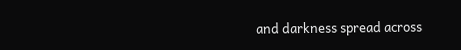and darkness spread across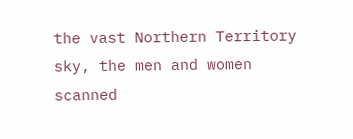the vast Northern Territory sky, the men and women scanned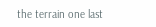the terrain one last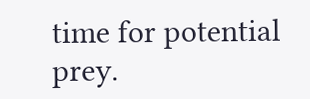time for potential prey.